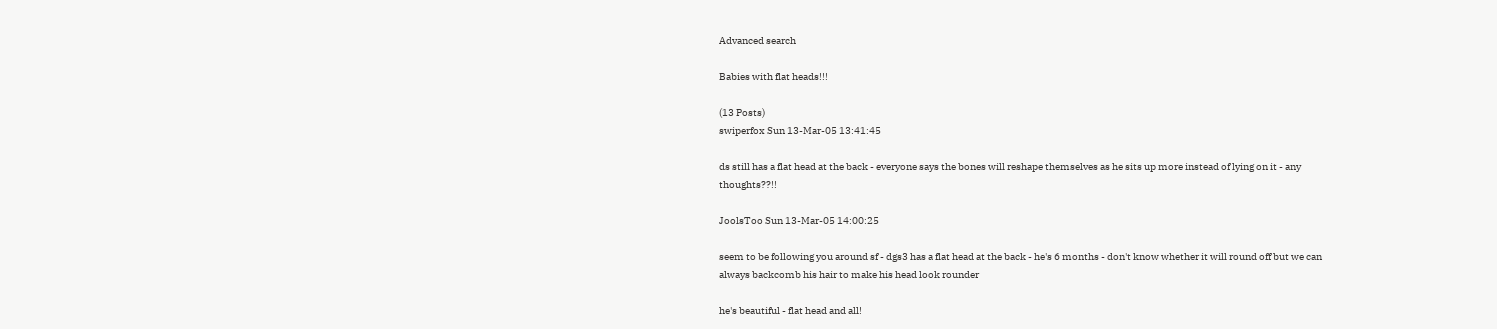Advanced search

Babies with flat heads!!!

(13 Posts)
swiperfox Sun 13-Mar-05 13:41:45

ds still has a flat head at the back - everyone says the bones will reshape themselves as he sits up more instead of lying on it - any thoughts??!!

JoolsToo Sun 13-Mar-05 14:00:25

seem to be following you around sf - dgs3 has a flat head at the back - he's 6 months - don't know whether it will round off but we can always backcomb his hair to make his head look rounder

he's beautiful - flat head and all!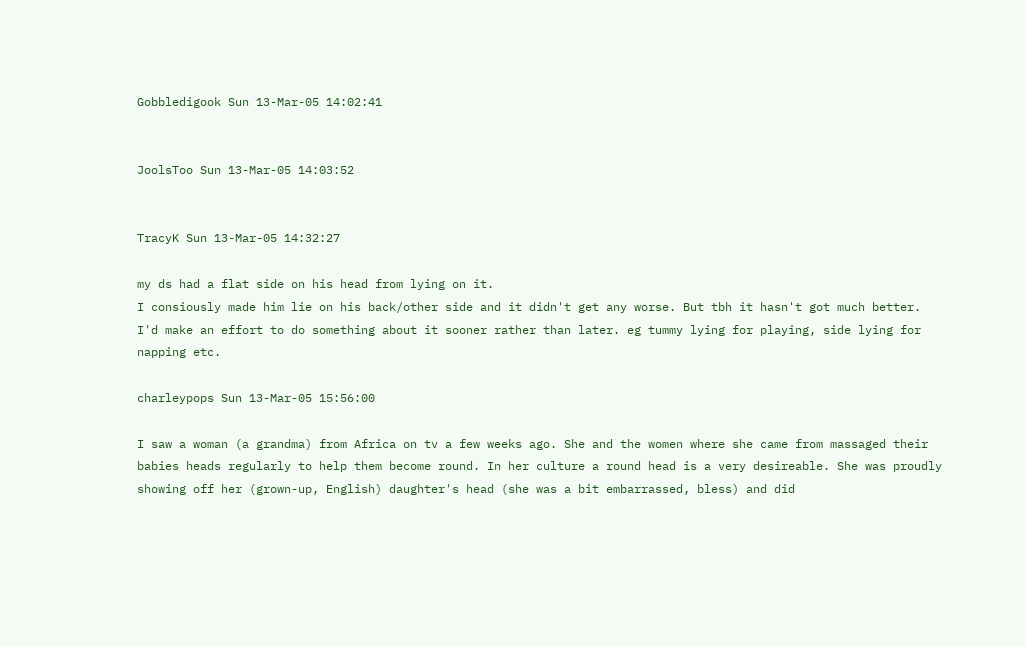Gobbledigook Sun 13-Mar-05 14:02:41


JoolsToo Sun 13-Mar-05 14:03:52


TracyK Sun 13-Mar-05 14:32:27

my ds had a flat side on his head from lying on it.
I consiously made him lie on his back/other side and it didn't get any worse. But tbh it hasn't got much better.
I'd make an effort to do something about it sooner rather than later. eg tummy lying for playing, side lying for napping etc.

charleypops Sun 13-Mar-05 15:56:00

I saw a woman (a grandma) from Africa on tv a few weeks ago. She and the women where she came from massaged their babies heads regularly to help them become round. In her culture a round head is a very desireable. She was proudly showing off her (grown-up, English) daughter's head (she was a bit embarrassed, bless) and did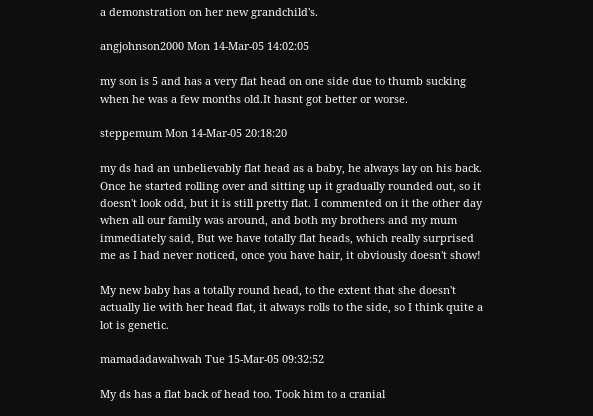a demonstration on her new grandchild's.

angjohnson2000 Mon 14-Mar-05 14:02:05

my son is 5 and has a very flat head on one side due to thumb sucking when he was a few months old.It hasnt got better or worse.

steppemum Mon 14-Mar-05 20:18:20

my ds had an unbelievably flat head as a baby, he always lay on his back. Once he started rolling over and sitting up it gradually rounded out, so it doesn't look odd, but it is still pretty flat. I commented on it the other day when all our family was around, and both my brothers and my mum immediately said, But we have totally flat heads, which really surprised me as I had never noticed, once you have hair, it obviously doesn't show!

My new baby has a totally round head, to the extent that she doesn't actually lie with her head flat, it always rolls to the side, so I think quite a lot is genetic.

mamadadawahwah Tue 15-Mar-05 09:32:52

My ds has a flat back of head too. Took him to a cranial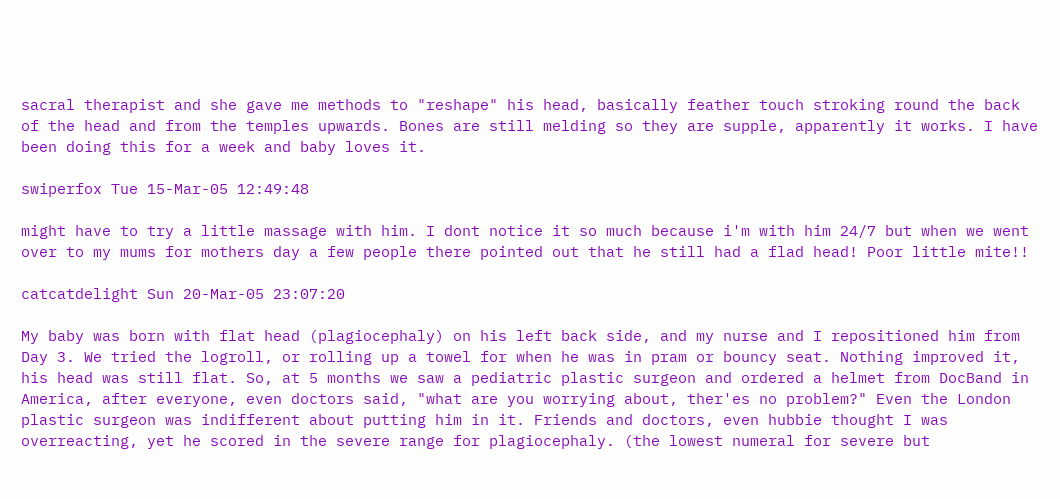sacral therapist and she gave me methods to "reshape" his head, basically feather touch stroking round the back of the head and from the temples upwards. Bones are still melding so they are supple, apparently it works. I have been doing this for a week and baby loves it.

swiperfox Tue 15-Mar-05 12:49:48

might have to try a little massage with him. I dont notice it so much because i'm with him 24/7 but when we went over to my mums for mothers day a few people there pointed out that he still had a flad head! Poor little mite!!

catcatdelight Sun 20-Mar-05 23:07:20

My baby was born with flat head (plagiocephaly) on his left back side, and my nurse and I repositioned him from Day 3. We tried the logroll, or rolling up a towel for when he was in pram or bouncy seat. Nothing improved it, his head was still flat. So, at 5 months we saw a pediatric plastic surgeon and ordered a helmet from DocBand in America, after everyone, even doctors said, "what are you worrying about, ther'es no problem?" Even the London plastic surgeon was indifferent about putting him in it. Friends and doctors, even hubbie thought I was overreacting, yet he scored in the severe range for plagiocephaly. (the lowest numeral for severe but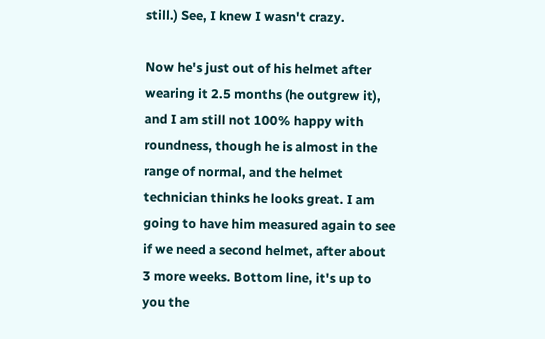still.) See, I knew I wasn't crazy.

Now he's just out of his helmet after wearing it 2.5 months (he outgrew it), and I am still not 100% happy with roundness, though he is almost in the range of normal, and the helmet technician thinks he looks great. I am going to have him measured again to see if we need a second helmet, after about 3 more weeks. Bottom line, it's up to you the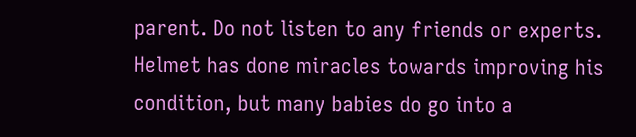parent. Do not listen to any friends or experts. Helmet has done miracles towards improving his condition, but many babies do go into a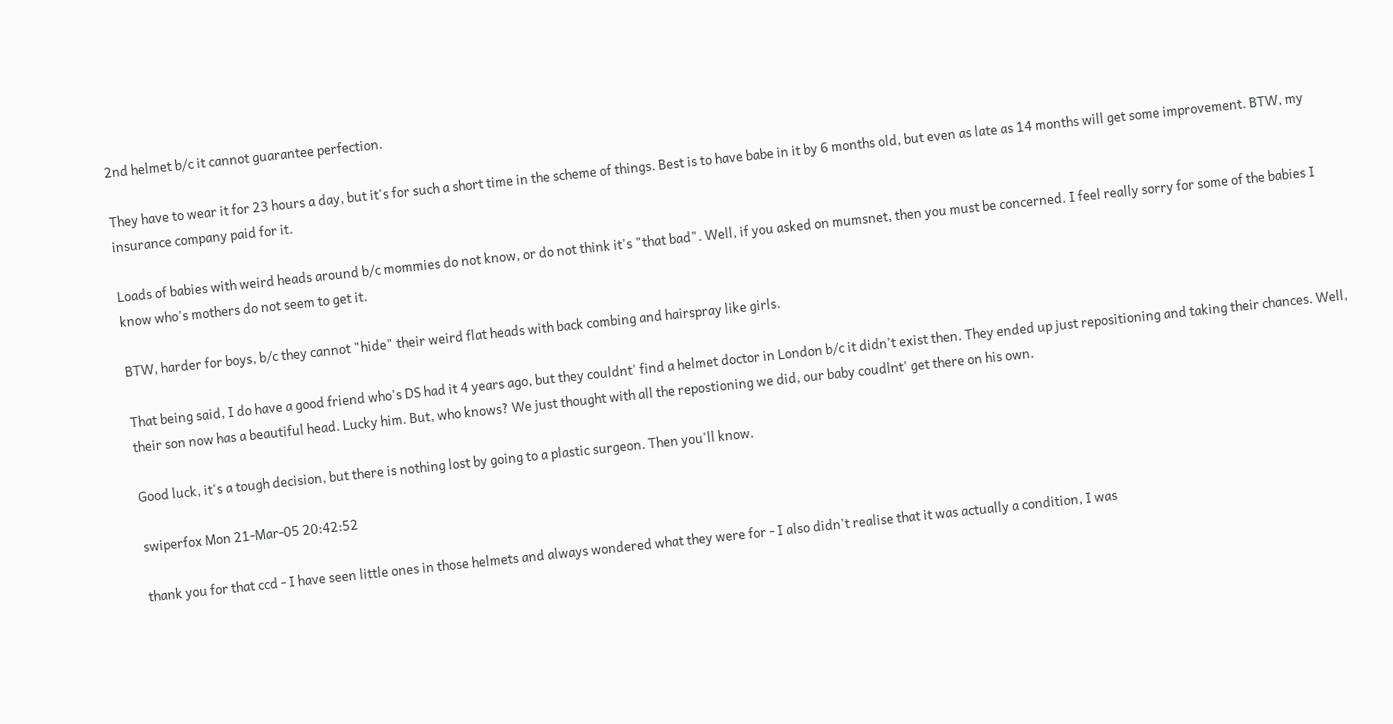2nd helmet b/c it cannot guarantee perfection.

They have to wear it for 23 hours a day, but it's for such a short time in the scheme of things. Best is to have babe in it by 6 months old, but even as late as 14 months will get some improvement. BTW, my insurance company paid for it.

Loads of babies with weird heads around b/c mommies do not know, or do not think it's "that bad". Well, if you asked on mumsnet, then you must be concerned. I feel really sorry for some of the babies I know who's mothers do not seem to get it.

BTW, harder for boys, b/c they cannot "hide" their weird flat heads with back combing and hairspray like girls.

That being said, I do have a good friend who's DS had it 4 years ago, but they couldnt' find a helmet doctor in London b/c it didn't exist then. They ended up just repositioning and taking their chances. Well, their son now has a beautiful head. Lucky him. But, who knows? We just thought with all the repostioning we did, our baby coudlnt' get there on his own.

Good luck, it's a tough decision, but there is nothing lost by going to a plastic surgeon. Then you'll know.

swiperfox Mon 21-Mar-05 20:42:52

thank you for that ccd - I have seen little ones in those helmets and always wondered what they were for - I also didn't realise that it was actually a condition, I was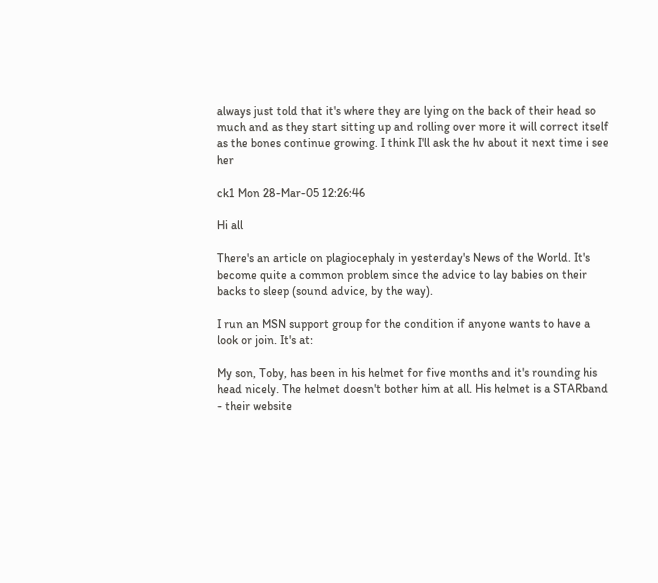always just told that it's where they are lying on the back of their head so much and as they start sitting up and rolling over more it will correct itself as the bones continue growing. I think I'll ask the hv about it next time i see her

ck1 Mon 28-Mar-05 12:26:46

Hi all

There's an article on plagiocephaly in yesterday's News of the World. It's become quite a common problem since the advice to lay babies on their backs to sleep (sound advice, by the way).

I run an MSN support group for the condition if anyone wants to have a look or join. It's at:

My son, Toby, has been in his helmet for five months and it's rounding his head nicely. The helmet doesn't bother him at all. His helmet is a STARband - their website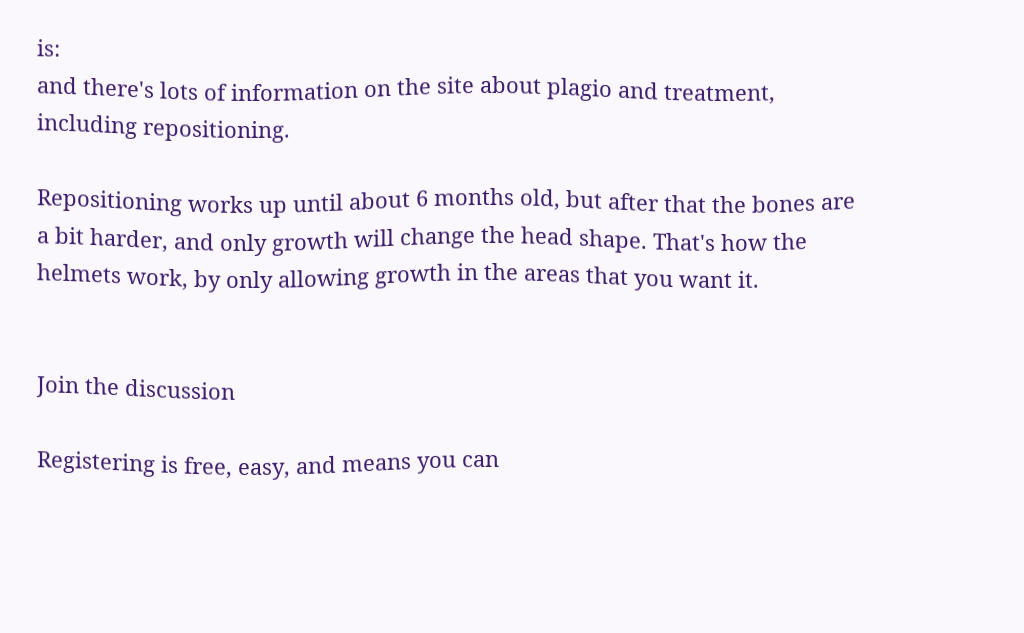is:
and there's lots of information on the site about plagio and treatment, including repositioning.

Repositioning works up until about 6 months old, but after that the bones are a bit harder, and only growth will change the head shape. That's how the helmets work, by only allowing growth in the areas that you want it.


Join the discussion

Registering is free, easy, and means you can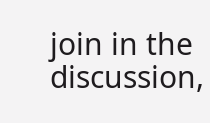join in the discussion,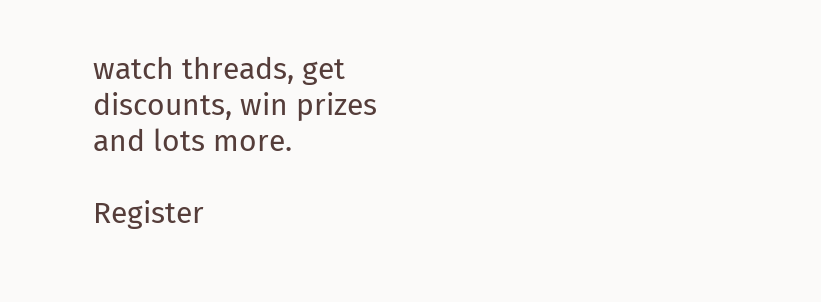watch threads, get discounts, win prizes and lots more.

Register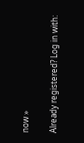now »

Already registered? Log in with: